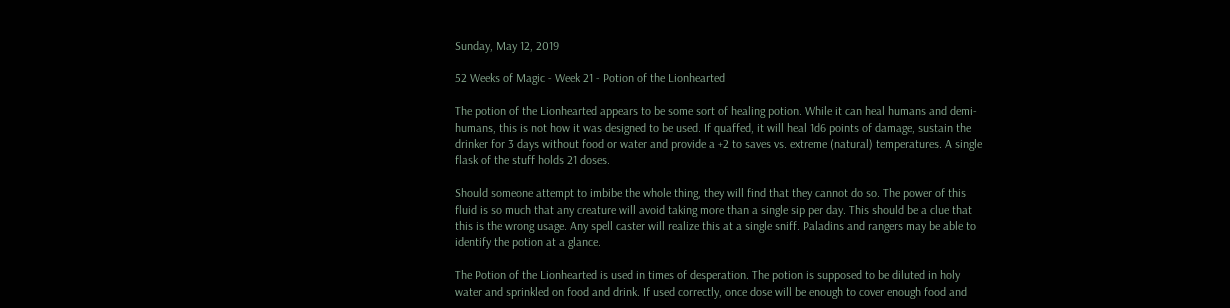Sunday, May 12, 2019

52 Weeks of Magic - Week 21 - Potion of the Lionhearted

The potion of the Lionhearted appears to be some sort of healing potion. While it can heal humans and demi-humans, this is not how it was designed to be used. If quaffed, it will heal 1d6 points of damage, sustain the drinker for 3 days without food or water and provide a +2 to saves vs. extreme (natural) temperatures. A single flask of the stuff holds 21 doses.

Should someone attempt to imbibe the whole thing, they will find that they cannot do so. The power of this fluid is so much that any creature will avoid taking more than a single sip per day. This should be a clue that this is the wrong usage. Any spell caster will realize this at a single sniff. Paladins and rangers may be able to identify the potion at a glance.

The Potion of the Lionhearted is used in times of desperation. The potion is supposed to be diluted in holy water and sprinkled on food and drink. If used correctly, once dose will be enough to cover enough food and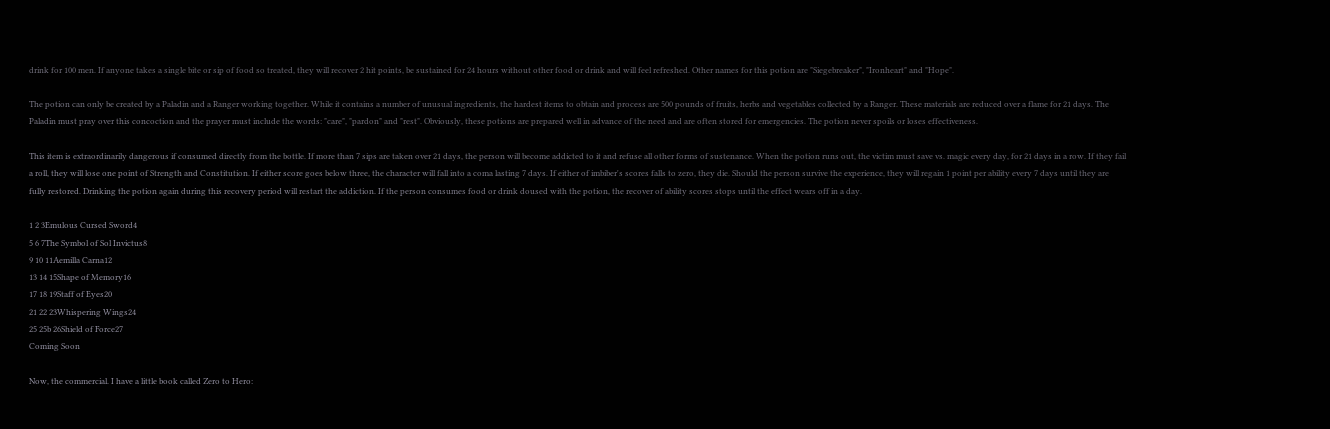drink for 100 men. If anyone takes a single bite or sip of food so treated, they will recover 2 hit points, be sustained for 24 hours without other food or drink and will feel refreshed. Other names for this potion are "Siegebreaker", "Ironheart" and "Hope".

The potion can only be created by a Paladin and a Ranger working together. While it contains a number of unusual ingredients, the hardest items to obtain and process are 500 pounds of fruits, herbs and vegetables collected by a Ranger. These materials are reduced over a flame for 21 days. The Paladin must pray over this concoction and the prayer must include the words: "care", "pardon" and "rest". Obviously, these potions are prepared well in advance of the need and are often stored for emergencies. The potion never spoils or loses effectiveness.

This item is extraordinarily dangerous if consumed directly from the bottle. If more than 7 sips are taken over 21 days, the person will become addicted to it and refuse all other forms of sustenance. When the potion runs out, the victim must save vs. magic every day, for 21 days in a row. If they fail a roll, they will lose one point of Strength and Constitution. If either score goes below three, the character will fall into a coma lasting 7 days. If either of imbiber's scores falls to zero, they die. Should the person survive the experience, they will regain 1 point per ability every 7 days until they are fully restored. Drinking the potion again during this recovery period will restart the addiction. If the person consumes food or drink doused with the potion, the recover of ability scores stops until the effect wears off in a day.

1 2 3Emulous Cursed Sword4
5 6 7The Symbol of Sol Invictus8
9 10 11Aemilla Carna12
13 14 15Shape of Memory16
17 18 19Staff of Eyes20
21 22 23Whispering Wings24
25 25b 26Shield of Force27
Coming Soon

Now, the commercial. I have a little book called Zero to Hero: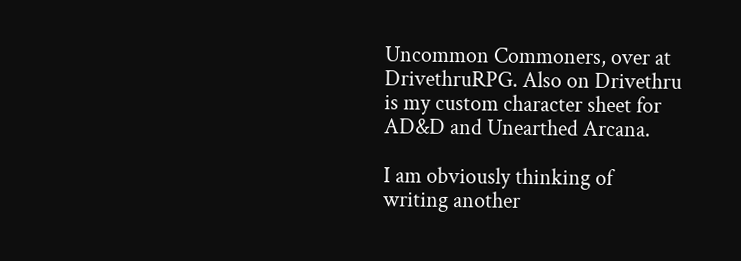Uncommon Commoners, over at DrivethruRPG. Also on Drivethru is my custom character sheet for AD&D and Unearthed Arcana.

I am obviously thinking of writing another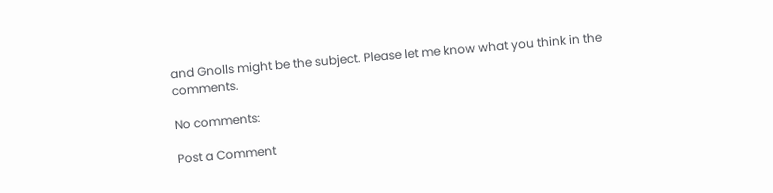and Gnolls might be the subject. Please let me know what you think in the comments.

No comments:

Post a Comment